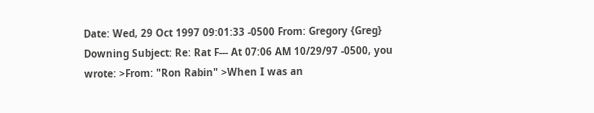Date: Wed, 29 Oct 1997 09:01:33 -0500 From: Gregory {Greg} Downing Subject: Re: Rat F--- At 07:06 AM 10/29/97 -0500, you wrote: >From: "Ron Rabin" >When I was an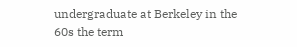undergraduate at Berkeley in the 60s the term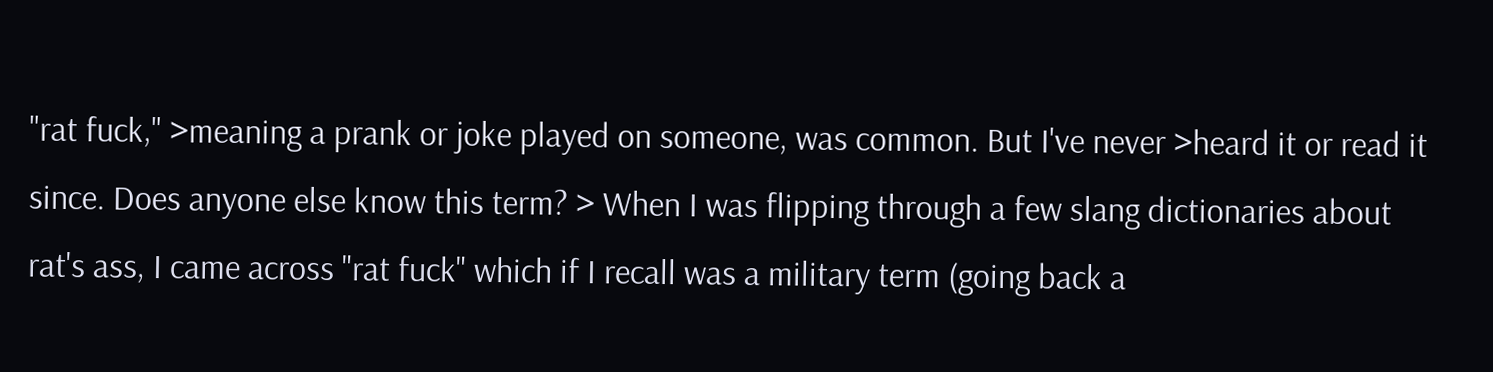"rat fuck," >meaning a prank or joke played on someone, was common. But I've never >heard it or read it since. Does anyone else know this term? > When I was flipping through a few slang dictionaries about rat's ass, I came across "rat fuck" which if I recall was a military term (going back a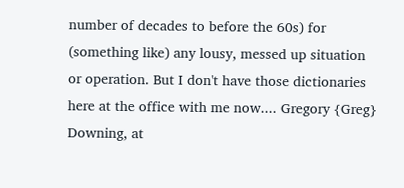number of decades to before the 60s) for (something like) any lousy, messed up situation or operation. But I don't have those dictionaries here at the office with me now.... Gregory {Greg} Downing, at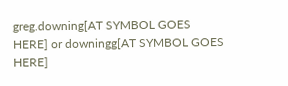greg.downing[AT SYMBOL GOES HERE] or downingg[AT SYMBOL GOES HERE]